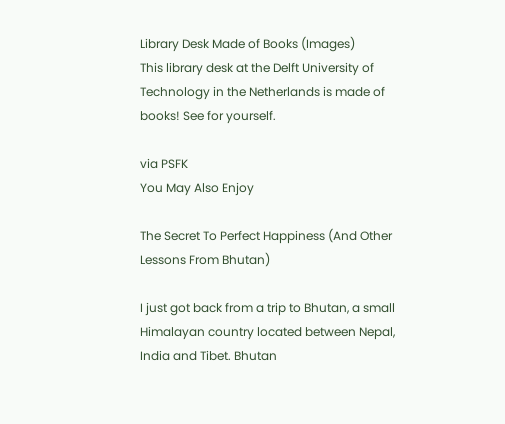Library Desk Made of Books (Images)
This library desk at the Delft University of Technology in the Netherlands is made of books! See for yourself.

via PSFK
You May Also Enjoy

The Secret To Perfect Happiness (And Other Lessons From Bhutan)

I just got back from a trip to Bhutan, a small Himalayan country located between Nepal, India and Tibet. Bhutan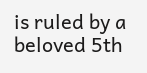is ruled by a beloved 5th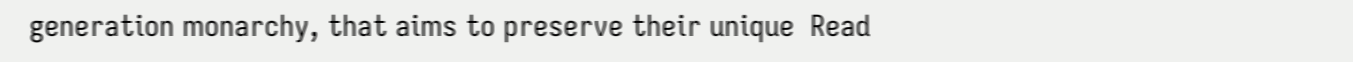generation monarchy, that aims to preserve their unique  Read